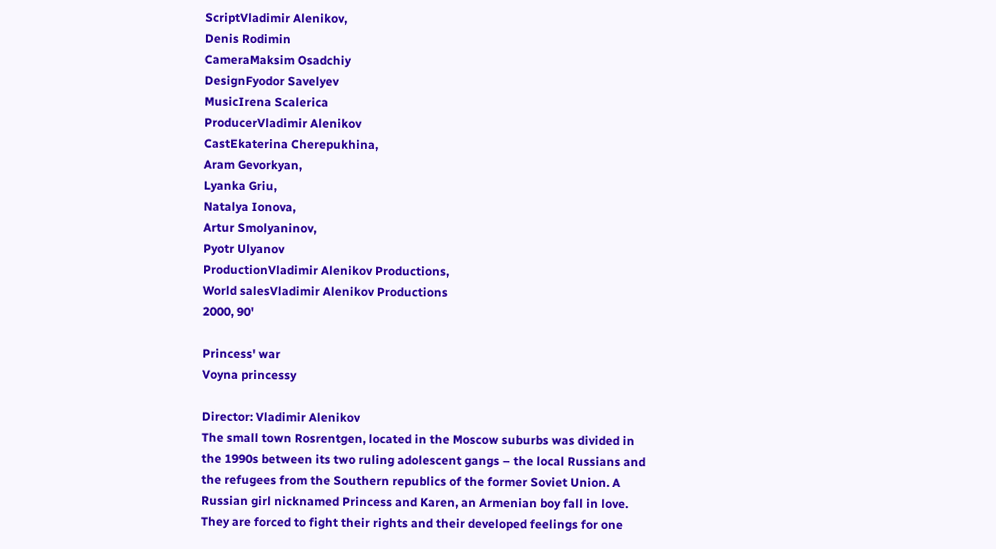ScriptVladimir Alenikov,
Denis Rodimin
CameraMaksim Osadchiy
DesignFyodor Savelyev
MusicIrena Scalerica
ProducerVladimir Alenikov
CastEkaterina Cherepukhina,
Aram Gevorkyan,
Lyanka Griu,
Natalya Ionova,
Artur Smolyaninov,
Pyotr Ulyanov
ProductionVladimir Alenikov Productions,
World salesVladimir Alenikov Productions
2000, 90'

Princess' war
Voyna princessy

Director: Vladimir Alenikov
The small town Rosrentgen, located in the Moscow suburbs was divided in the 1990s between its two ruling adolescent gangs – the local Russians and the refugees from the Southern republics of the former Soviet Union. A Russian girl nicknamed Princess and Karen, an Armenian boy fall in love. They are forced to fight their rights and their developed feelings for one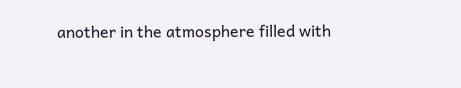another in the atmosphere filled with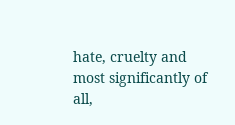hate, cruelty and most significantly of all,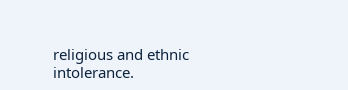religious and ethnic intolerance.